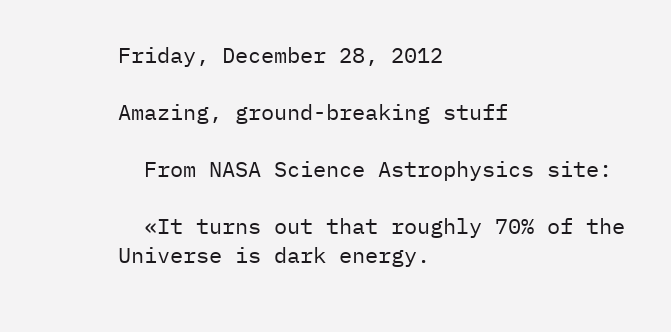Friday, December 28, 2012

Amazing, ground-breaking stuff

  From NASA Science Astrophysics site:

  «It turns out that roughly 70% of the Universe is dark energy.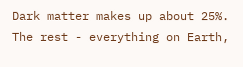Dark matter makes up about 25%. The rest - everything on Earth,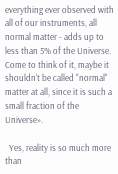everything ever observed with all of our instruments, all normal matter - adds up to less than 5% of the Universe. Come to think of it, maybe it shouldn't be called "normal" matter at all, since it is such a small fraction of the Universe».

  Yes, reality is so much more than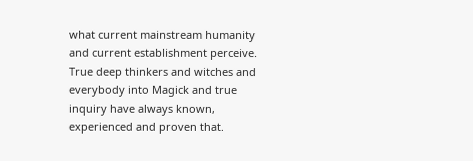what current mainstream humanity and current establishment perceive. True deep thinkers and witches and everybody into Magick and true inquiry have always known, experienced and proven that.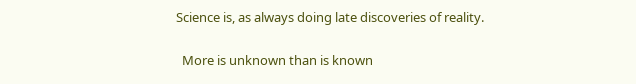Science is, as always doing late discoveries of reality.

  More is unknown than is known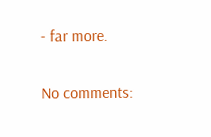- far more.

No comments: